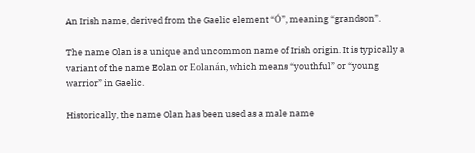An Irish name, derived from the Gaelic element “Ó”, meaning “grandson”.

The name Olan is a unique and uncommon name of Irish origin. It is typically a variant of the name Eolan or Eolanán, which means “youthful” or “young warrior” in Gaelic.

Historically, the name Olan has been used as a male name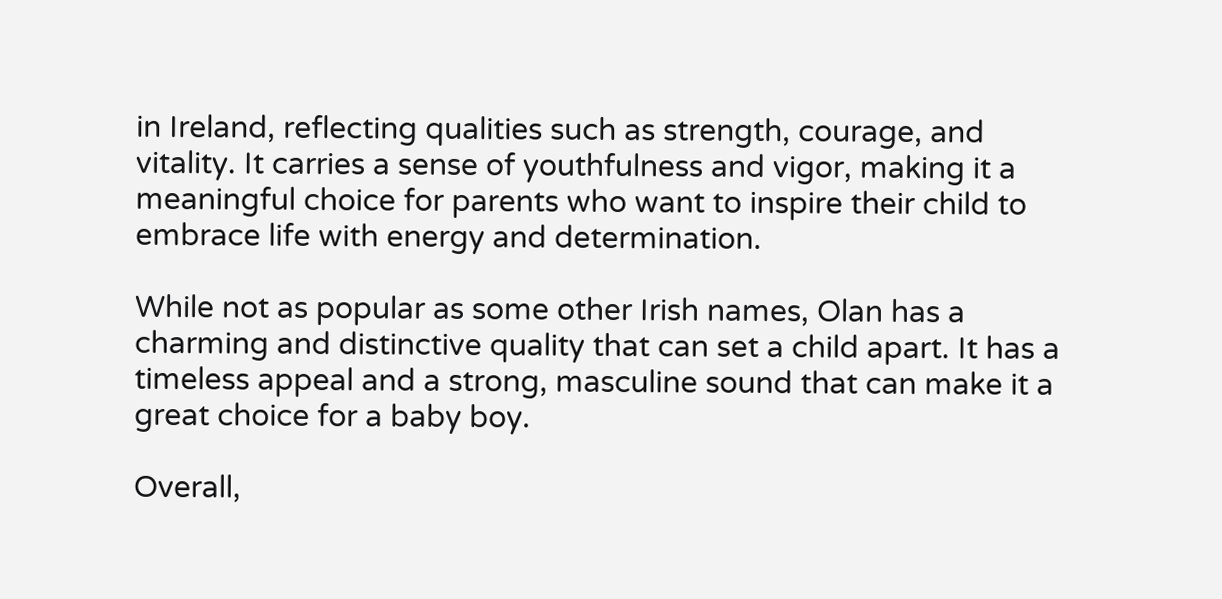in Ireland, reflecting qualities such as strength, courage, and vitality. It carries a sense of youthfulness and vigor, making it a meaningful choice for parents who want to inspire their child to embrace life with energy and determination.

While not as popular as some other Irish names, Olan has a charming and distinctive quality that can set a child apart. It has a timeless appeal and a strong, masculine sound that can make it a great choice for a baby boy.

Overall,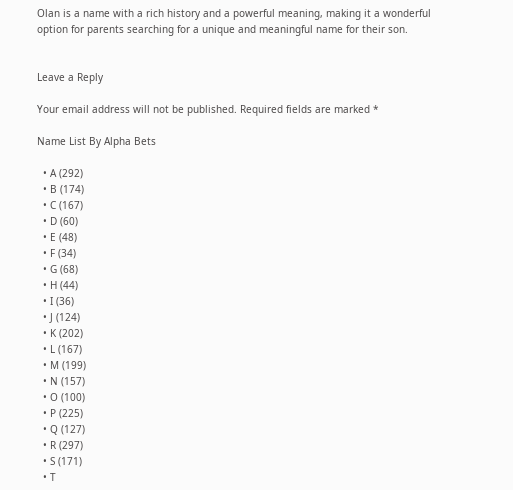Olan is a name with a rich history and a powerful meaning, making it a wonderful option for parents searching for a unique and meaningful name for their son.


Leave a Reply

Your email address will not be published. Required fields are marked *

Name List By Alpha Bets

  • A (292)
  • B (174)
  • C (167)
  • D (60)
  • E (48)
  • F (34)
  • G (68)
  • H (44)
  • I (36)
  • J (124)
  • K (202)
  • L (167)
  • M (199)
  • N (157)
  • O (100)
  • P (225)
  • Q (127)
  • R (297)
  • S (171)
  • T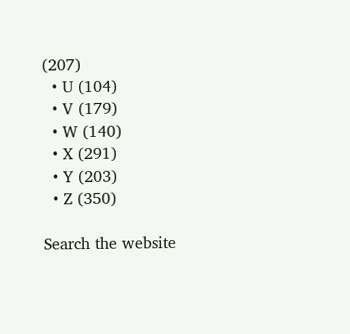(207)
  • U (104)
  • V (179)
  • W (140)
  • X (291)
  • Y (203)
  • Z (350)

Search the website